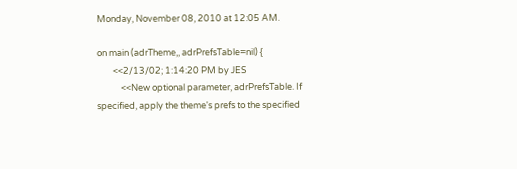Monday, November 08, 2010 at 12:05 AM.

on main (adrTheme,, adrPrefsTable=nil) {
        <<2/13/02; 1:14:20 PM by JES
            <<New optional parameter, adrPrefsTable. If specified, apply the theme's prefs to the specified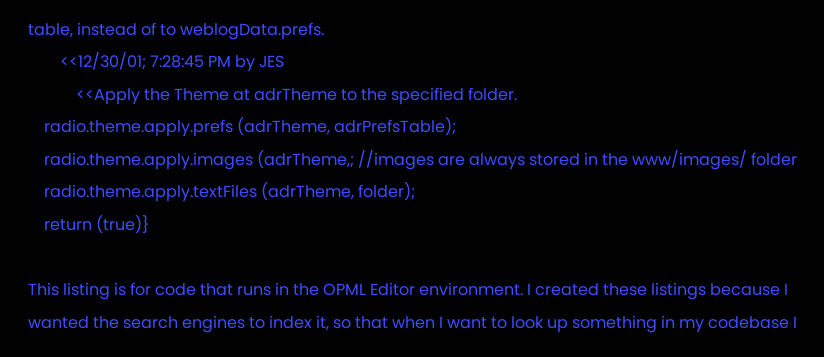table, instead of to weblogData.prefs.
        <<12/30/01; 7:28:45 PM by JES
            <<Apply the Theme at adrTheme to the specified folder.
    radio.theme.apply.prefs (adrTheme, adrPrefsTable);
    radio.theme.apply.images (adrTheme,; //images are always stored in the www/images/ folder
    radio.theme.apply.textFiles (adrTheme, folder);
    return (true)}

This listing is for code that runs in the OPML Editor environment. I created these listings because I wanted the search engines to index it, so that when I want to look up something in my codebase I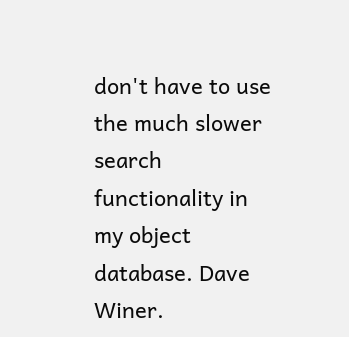don't have to use the much slower search functionality in my object database. Dave Winer.